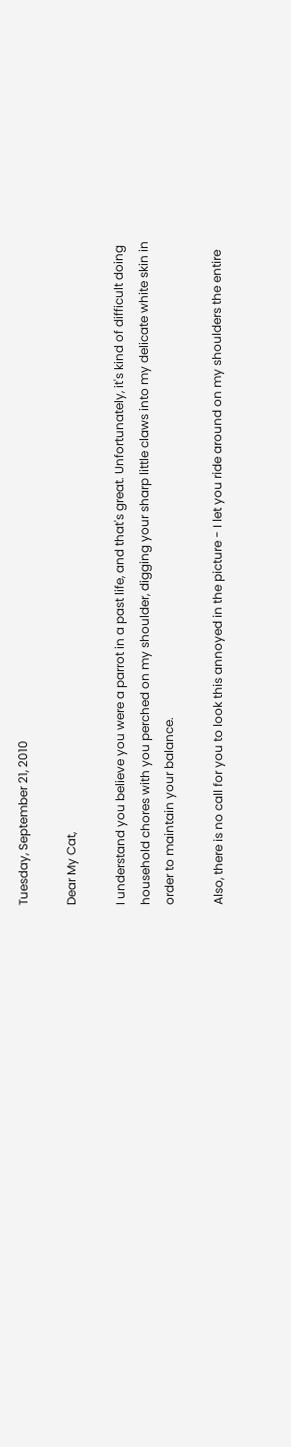Tuesday, September 21, 2010

Dear My Cat,

I understand you believe you were a parrot in a past life, and that's great. Unfortunately, it's kind of difficult doing household chores with you perched on my shoulder, digging your sharp little claws into my delicate white skin in order to maintain your balance.

Also, there is no call for you to look this annoyed in the picture - I let you ride around on my shoulders the entire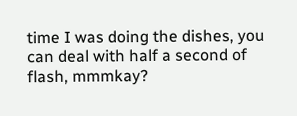time I was doing the dishes, you can deal with half a second of flash, mmmkay?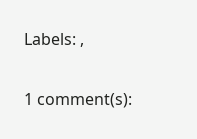Labels: ,

1 comment(s):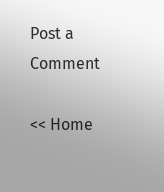Post a Comment

<< Home